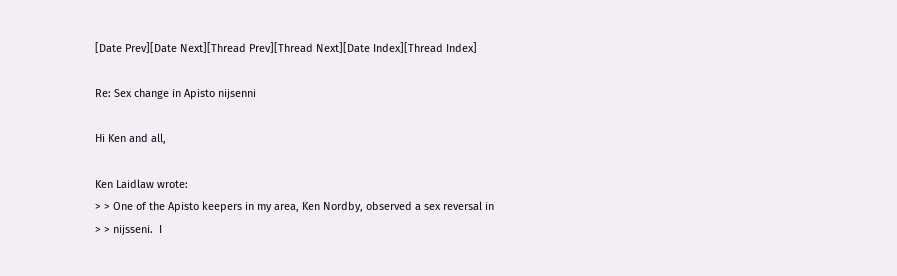[Date Prev][Date Next][Thread Prev][Thread Next][Date Index][Thread Index]

Re: Sex change in Apisto nijsenni

Hi Ken and all,

Ken Laidlaw wrote:
> > One of the Apisto keepers in my area, Ken Nordby, observed a sex reversal in
> > nijsseni.  I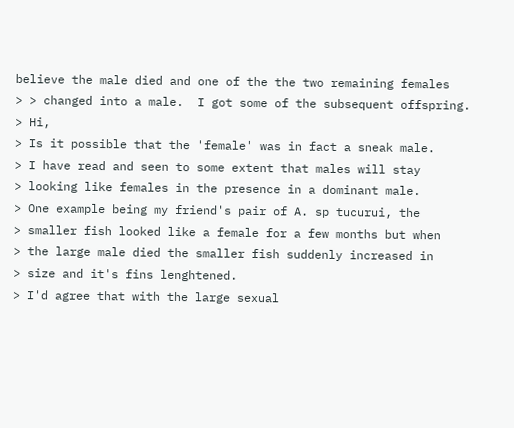believe the male died and one of the the two remaining females
> > changed into a male.  I got some of the subsequent offspring.
> Hi,
> Is it possible that the 'female' was in fact a sneak male.
> I have read and seen to some extent that males will stay
> looking like females in the presence in a dominant male.
> One example being my friend's pair of A. sp tucurui, the
> smaller fish looked like a female for a few months but when
> the large male died the smaller fish suddenly increased in
> size and it's fins lenghtened.
> I'd agree that with the large sexual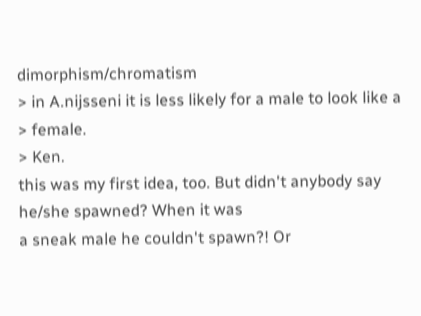dimorphism/chromatism
> in A.nijsseni it is less likely for a male to look like a
> female.
> Ken.
this was my first idea, too. But didn't anybody say he/she spawned? When it was
a sneak male he couldn't spawn?! Or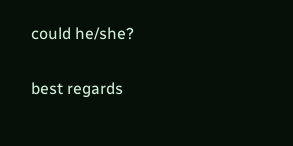could he/she?

best regards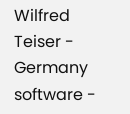Wilfred Teiser - Germany
software -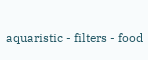aquaristic - filters - food